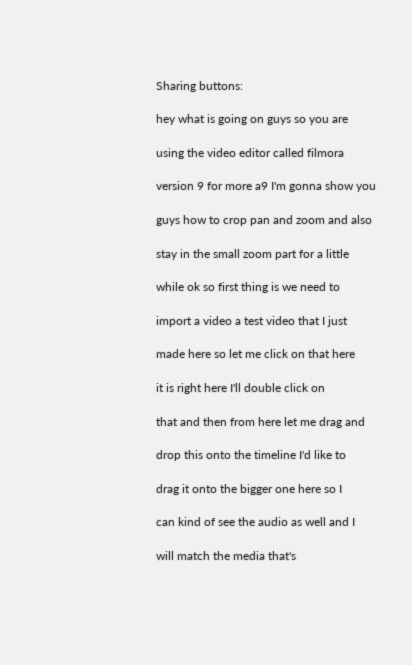Sharing buttons:

hey what is going on guys so you are

using the video editor called filmora

version 9 for more a9 I'm gonna show you

guys how to crop pan and zoom and also

stay in the small zoom part for a little

while ok so first thing is we need to

import a video a test video that I just

made here so let me click on that here

it is right here I'll double click on

that and then from here let me drag and

drop this onto the timeline I'd like to

drag it onto the bigger one here so I

can kind of see the audio as well and I

will match the media that's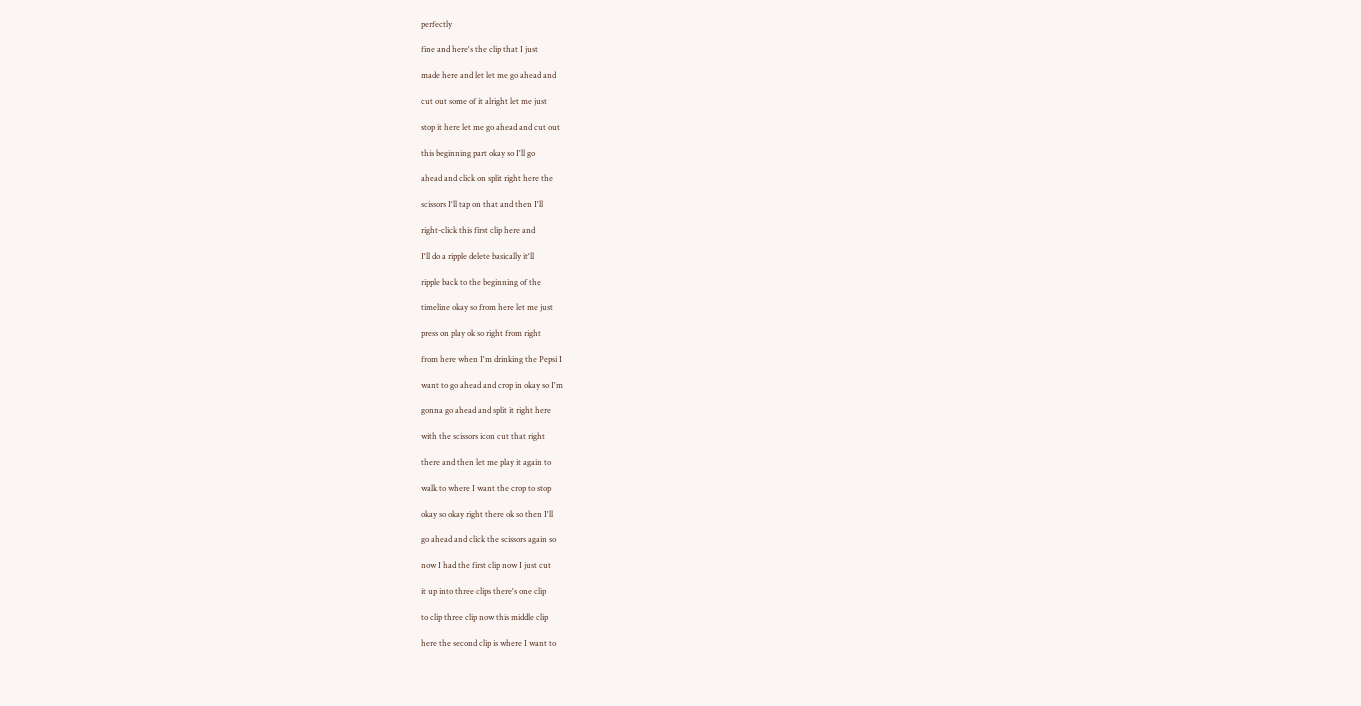perfectly

fine and here's the clip that I just

made here and let let me go ahead and

cut out some of it alright let me just

stop it here let me go ahead and cut out

this beginning part okay so I'll go

ahead and click on split right here the

scissors I'll tap on that and then I'll

right-click this first clip here and

I'll do a ripple delete basically it'll

ripple back to the beginning of the

timeline okay so from here let me just

press on play ok so right from right

from here when I'm drinking the Pepsi I

want to go ahead and crop in okay so I'm

gonna go ahead and split it right here

with the scissors icon cut that right

there and then let me play it again to

walk to where I want the crop to stop

okay so okay right there ok so then I'll

go ahead and click the scissors again so

now I had the first clip now I just cut

it up into three clips there's one clip

to clip three clip now this middle clip

here the second clip is where I want to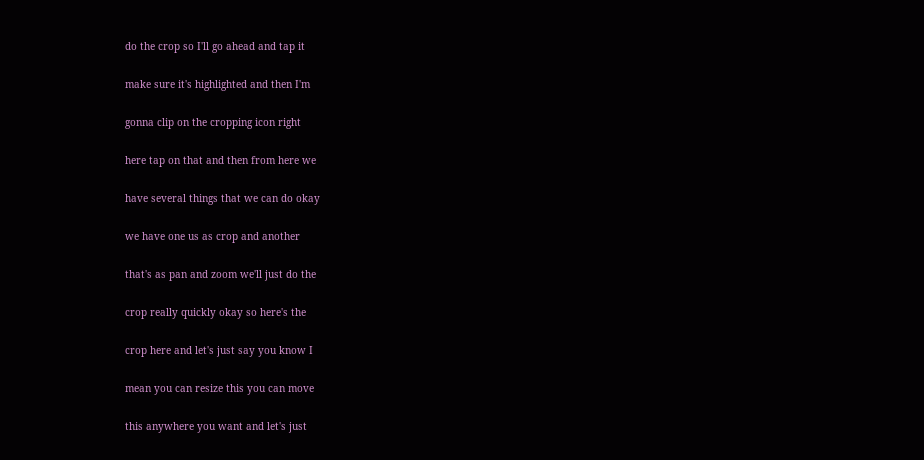do the crop so I'll go ahead and tap it

make sure it's highlighted and then I'm

gonna clip on the cropping icon right

here tap on that and then from here we

have several things that we can do okay

we have one us as crop and another

that's as pan and zoom we'll just do the

crop really quickly okay so here's the

crop here and let's just say you know I

mean you can resize this you can move

this anywhere you want and let's just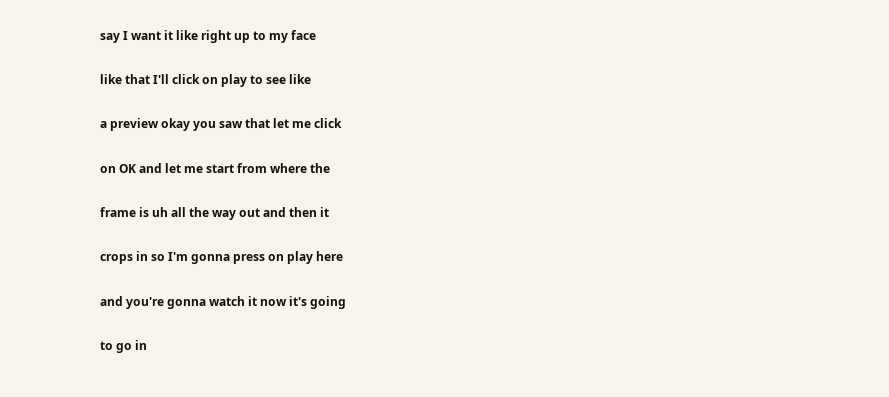say I want it like right up to my face

like that I'll click on play to see like

a preview okay you saw that let me click

on OK and let me start from where the

frame is uh all the way out and then it

crops in so I'm gonna press on play here

and you're gonna watch it now it's going

to go in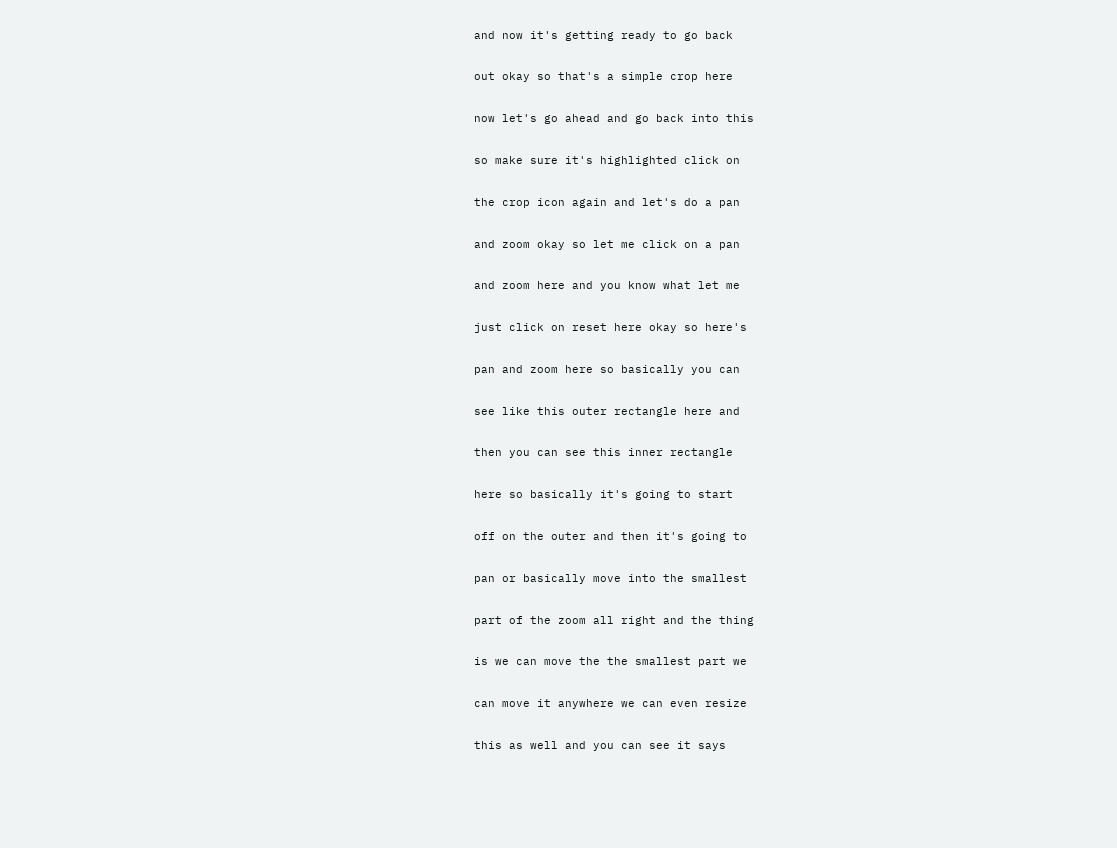and now it's getting ready to go back

out okay so that's a simple crop here

now let's go ahead and go back into this

so make sure it's highlighted click on

the crop icon again and let's do a pan

and zoom okay so let me click on a pan

and zoom here and you know what let me

just click on reset here okay so here's

pan and zoom here so basically you can

see like this outer rectangle here and

then you can see this inner rectangle

here so basically it's going to start

off on the outer and then it's going to

pan or basically move into the smallest

part of the zoom all right and the thing

is we can move the the smallest part we

can move it anywhere we can even resize

this as well and you can see it says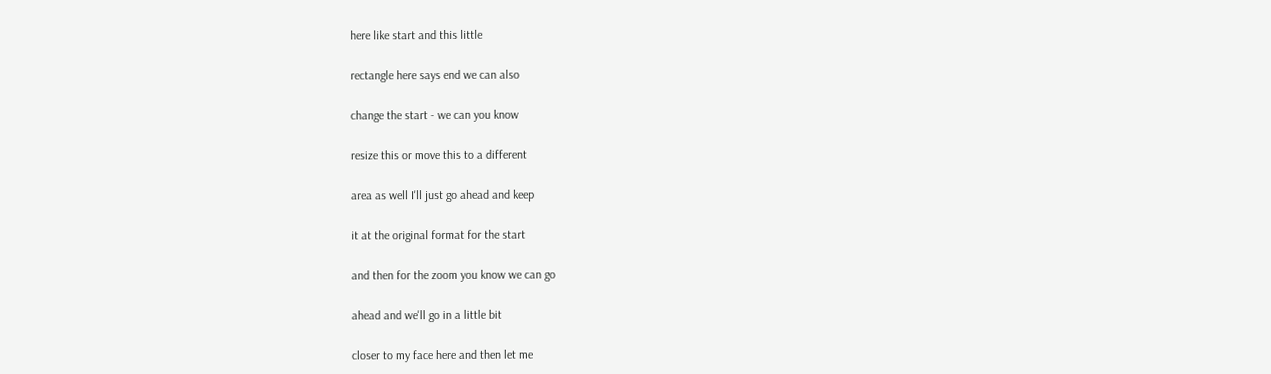here like start and this little

rectangle here says end we can also

change the start - we can you know

resize this or move this to a different

area as well I'll just go ahead and keep

it at the original format for the start

and then for the zoom you know we can go

ahead and we'll go in a little bit

closer to my face here and then let me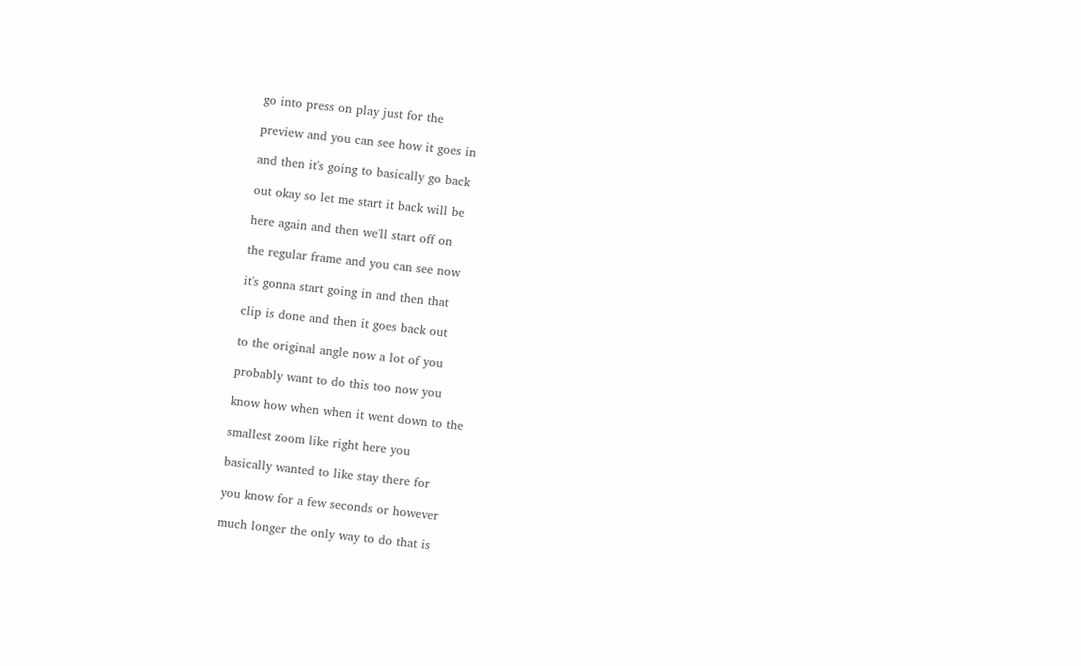go into press on play just for the

preview and you can see how it goes in

and then it's going to basically go back

out okay so let me start it back will be

here again and then we'll start off on

the regular frame and you can see now

it's gonna start going in and then that

clip is done and then it goes back out

to the original angle now a lot of you

probably want to do this too now you

know how when when it went down to the

smallest zoom like right here you

basically wanted to like stay there for

you know for a few seconds or however

much longer the only way to do that is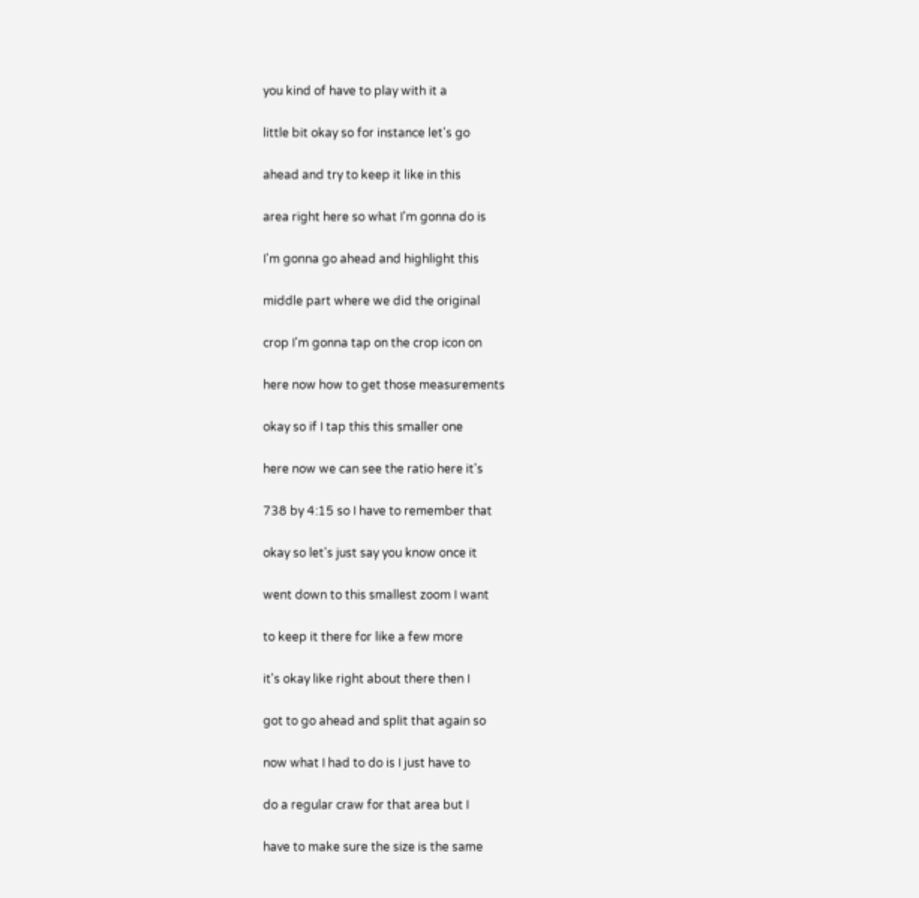you kind of have to play with it a

little bit okay so for instance let's go

ahead and try to keep it like in this

area right here so what I'm gonna do is

I'm gonna go ahead and highlight this

middle part where we did the original

crop I'm gonna tap on the crop icon on

here now how to get those measurements

okay so if I tap this this smaller one

here now we can see the ratio here it's

738 by 4:15 so I have to remember that

okay so let's just say you know once it

went down to this smallest zoom I want

to keep it there for like a few more

it's okay like right about there then I

got to go ahead and split that again so

now what I had to do is I just have to

do a regular craw for that area but I

have to make sure the size is the same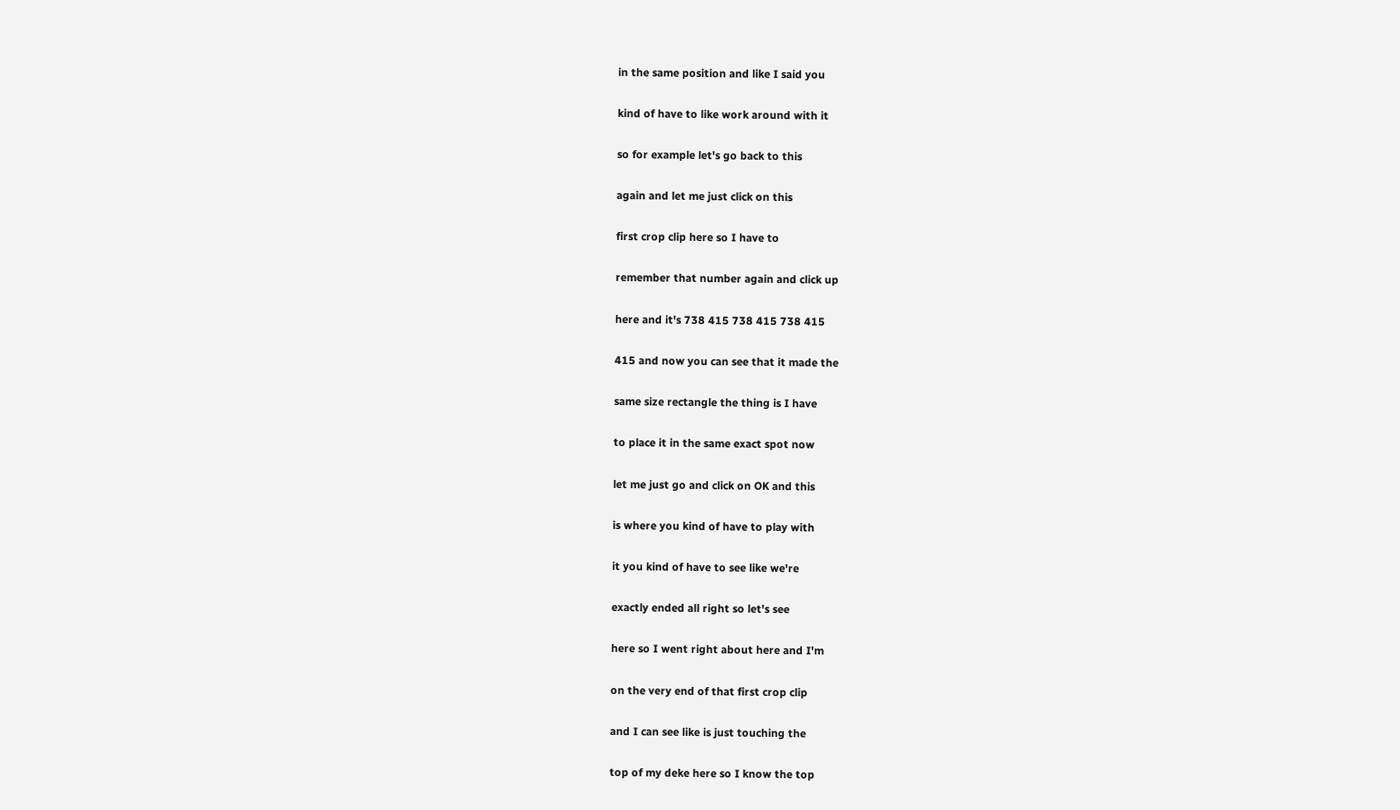in the same position and like I said you

kind of have to like work around with it

so for example let's go back to this

again and let me just click on this

first crop clip here so I have to

remember that number again and click up

here and it's 738 415 738 415 738 415

415 and now you can see that it made the

same size rectangle the thing is I have

to place it in the same exact spot now

let me just go and click on OK and this

is where you kind of have to play with

it you kind of have to see like we're

exactly ended all right so let's see

here so I went right about here and I'm

on the very end of that first crop clip

and I can see like is just touching the

top of my deke here so I know the top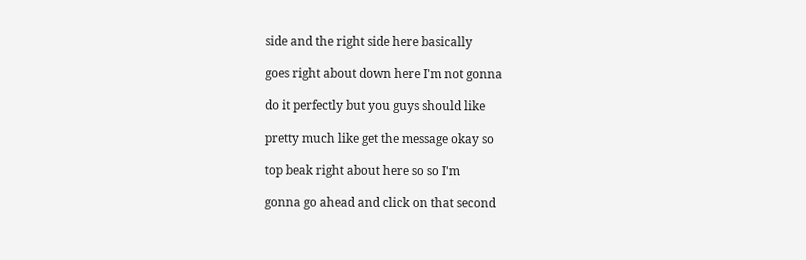side and the right side here basically

goes right about down here I'm not gonna

do it perfectly but you guys should like

pretty much like get the message okay so

top beak right about here so so I'm

gonna go ahead and click on that second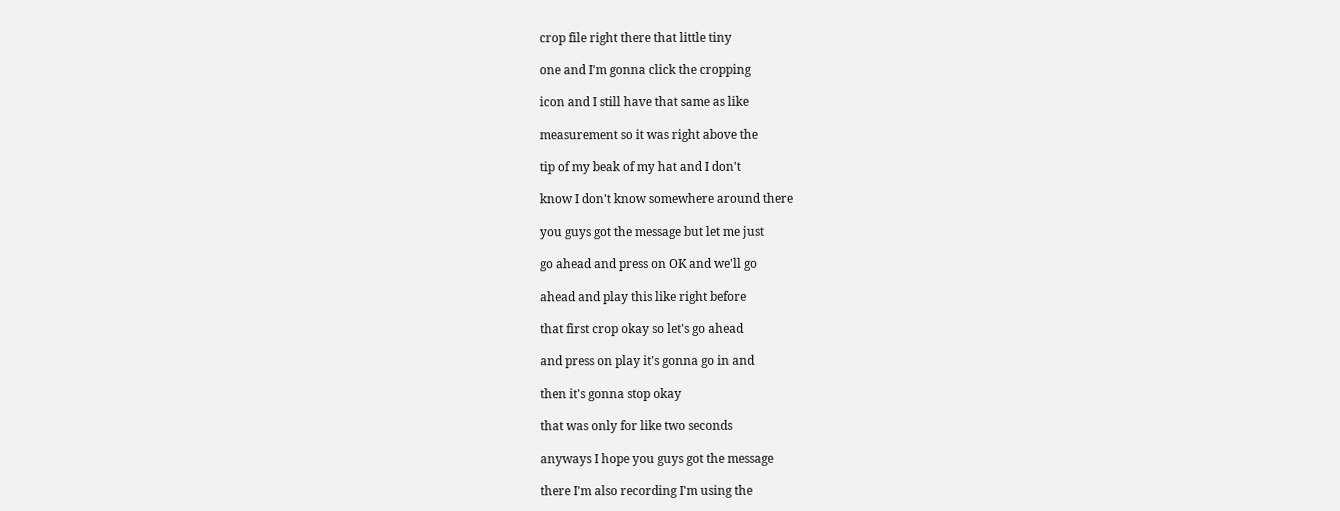crop file right there that little tiny

one and I'm gonna click the cropping

icon and I still have that same as like

measurement so it was right above the

tip of my beak of my hat and I don't

know I don't know somewhere around there

you guys got the message but let me just

go ahead and press on OK and we'll go

ahead and play this like right before

that first crop okay so let's go ahead

and press on play it's gonna go in and

then it's gonna stop okay

that was only for like two seconds

anyways I hope you guys got the message

there I'm also recording I'm using the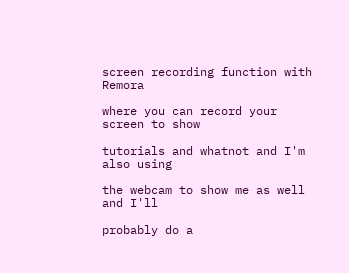screen recording function with Remora

where you can record your screen to show

tutorials and whatnot and I'm also using

the webcam to show me as well and I'll

probably do a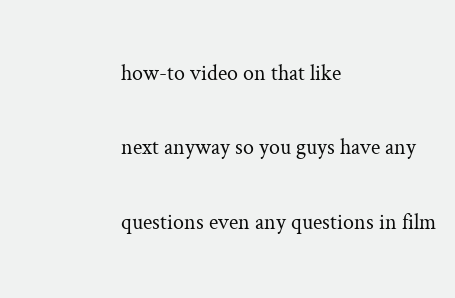how-to video on that like

next anyway so you guys have any

questions even any questions in film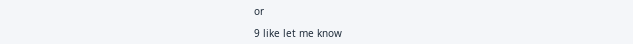or

9 like let me know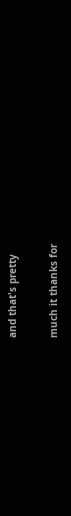and that's pretty

much it thanks for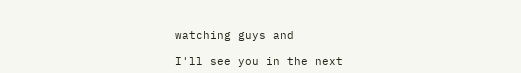watching guys and

I'll see you in the next